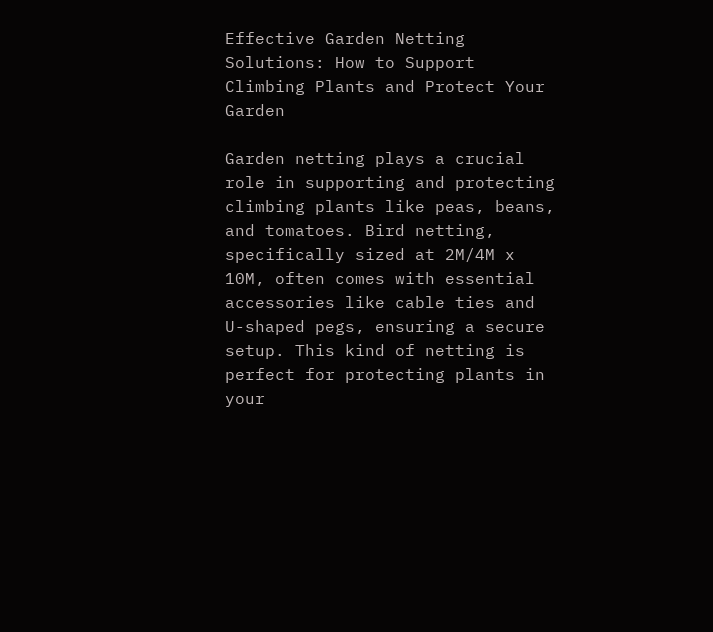Effective Garden Netting Solutions: How to Support Climbing Plants and Protect Your Garden

Garden netting plays a crucial role in supporting and protecting climbing plants like peas, beans, and tomatoes. Bird netting, specifically sized at 2M/4M x 10M, often comes with essential accessories like cable ties and U-shaped pegs, ensuring a secure setup. This kind of netting is perfect for protecting plants in your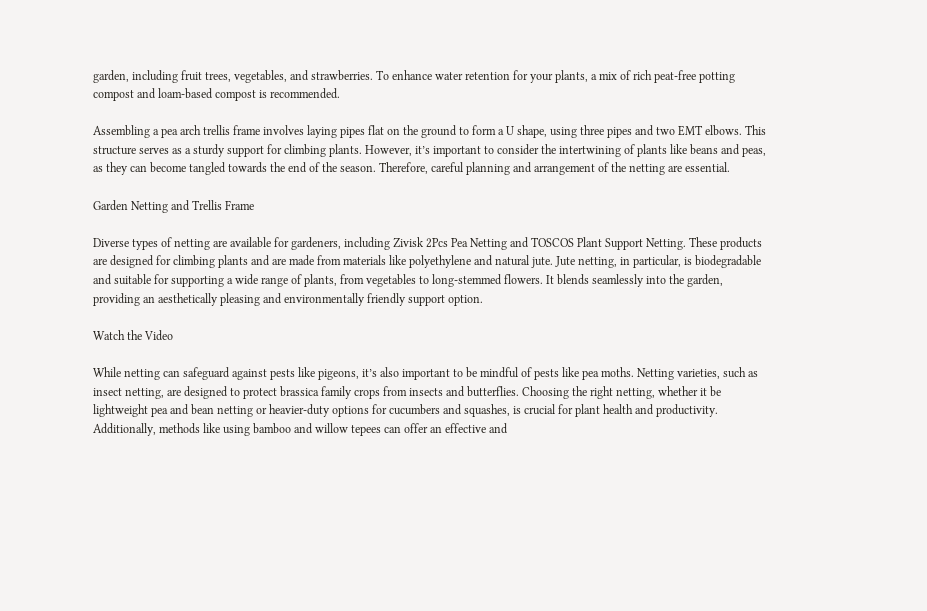garden, including fruit trees, vegetables, and strawberries. To enhance water retention for your plants, a mix of rich peat-free potting compost and loam-based compost is recommended.

Assembling a pea arch trellis frame involves laying pipes flat on the ground to form a U shape, using three pipes and two EMT elbows. This structure serves as a sturdy support for climbing plants. However, it’s important to consider the intertwining of plants like beans and peas, as they can become tangled towards the end of the season. Therefore, careful planning and arrangement of the netting are essential.

Garden Netting and Trellis Frame

Diverse types of netting are available for gardeners, including Zivisk 2Pcs Pea Netting and TOSCOS Plant Support Netting. These products are designed for climbing plants and are made from materials like polyethylene and natural jute. Jute netting, in particular, is biodegradable and suitable for supporting a wide range of plants, from vegetables to long-stemmed flowers. It blends seamlessly into the garden, providing an aesthetically pleasing and environmentally friendly support option.

Watch the Video

While netting can safeguard against pests like pigeons, it’s also important to be mindful of pests like pea moths. Netting varieties, such as insect netting, are designed to protect brassica family crops from insects and butterflies. Choosing the right netting, whether it be lightweight pea and bean netting or heavier-duty options for cucumbers and squashes, is crucial for plant health and productivity. Additionally, methods like using bamboo and willow tepees can offer an effective and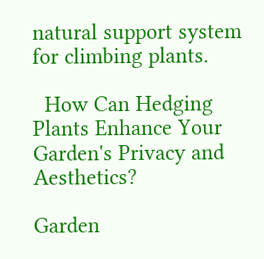natural support system for climbing plants.

  How Can Hedging Plants Enhance Your Garden's Privacy and Aesthetics?

Garden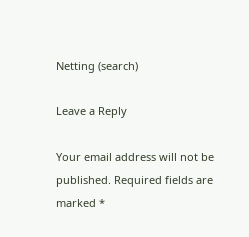Netting (search)

Leave a Reply

Your email address will not be published. Required fields are marked *